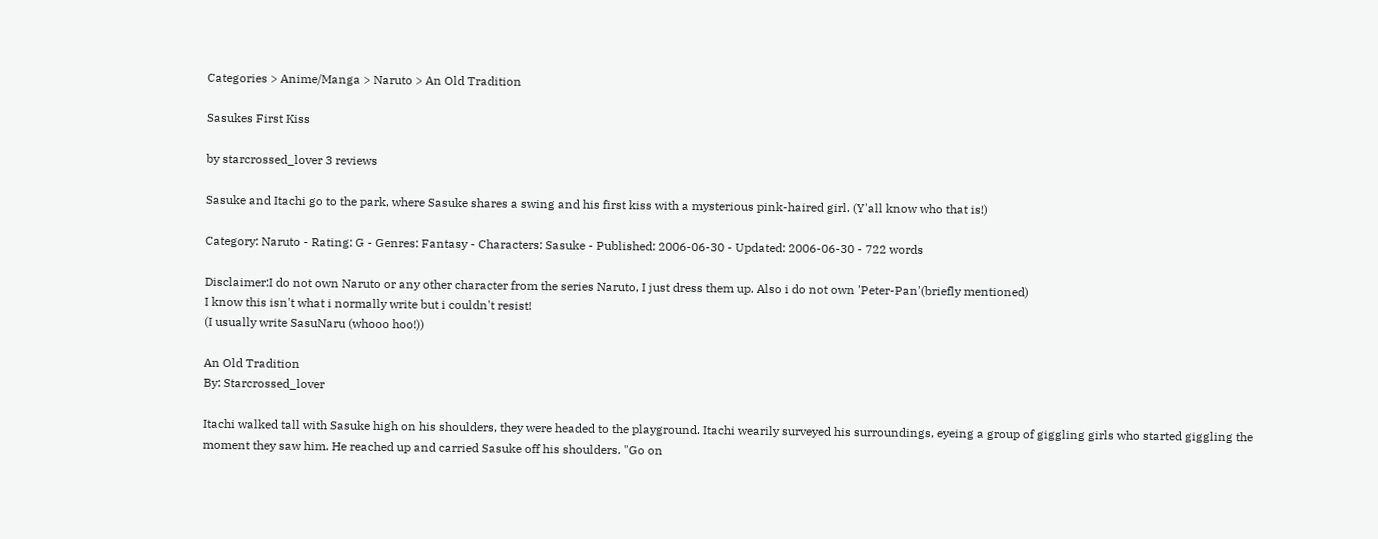Categories > Anime/Manga > Naruto > An Old Tradition

Sasukes First Kiss

by starcrossed_lover 3 reviews

Sasuke and Itachi go to the park, where Sasuke shares a swing and his first kiss with a mysterious pink-haired girl. (Y'all know who that is!)

Category: Naruto - Rating: G - Genres: Fantasy - Characters: Sasuke - Published: 2006-06-30 - Updated: 2006-06-30 - 722 words

Disclaimer:I do not own Naruto or any other character from the series Naruto, I just dress them up. Also i do not own 'Peter-Pan'(briefly mentioned)
I know this isn't what i normally write but i couldn't resist!
(I usually write SasuNaru (whooo hoo!))

An Old Tradition
By: Starcrossed_lover

Itachi walked tall with Sasuke high on his shoulders, they were headed to the playground. Itachi wearily surveyed his surroundings, eyeing a group of giggling girls who started giggling the moment they saw him. He reached up and carried Sasuke off his shoulders. "Go on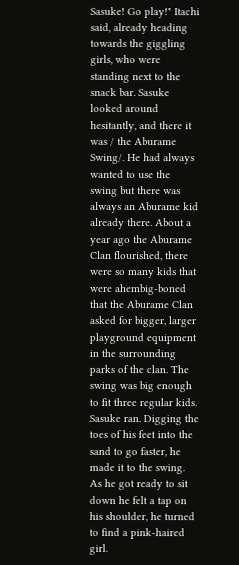Sasuke! Go play!" Itachi said, already heading towards the giggling girls, who were standing next to the snack bar. Sasuke looked around hesitantly, and there it was / the Aburame Swing/. He had always wanted to use the swing but there was always an Aburame kid already there. About a year ago the Aburame Clan flourished, there were so many kids that were ahembig-boned that the Aburame Clan asked for bigger, larger playground equipment in the surrounding parks of the clan. The swing was big enough to fit three regular kids.
Sasuke ran. Digging the toes of his feet into the sand to go faster, he made it to the swing. As he got ready to sit down he felt a tap on his shoulder, he turned to find a pink-haired girl.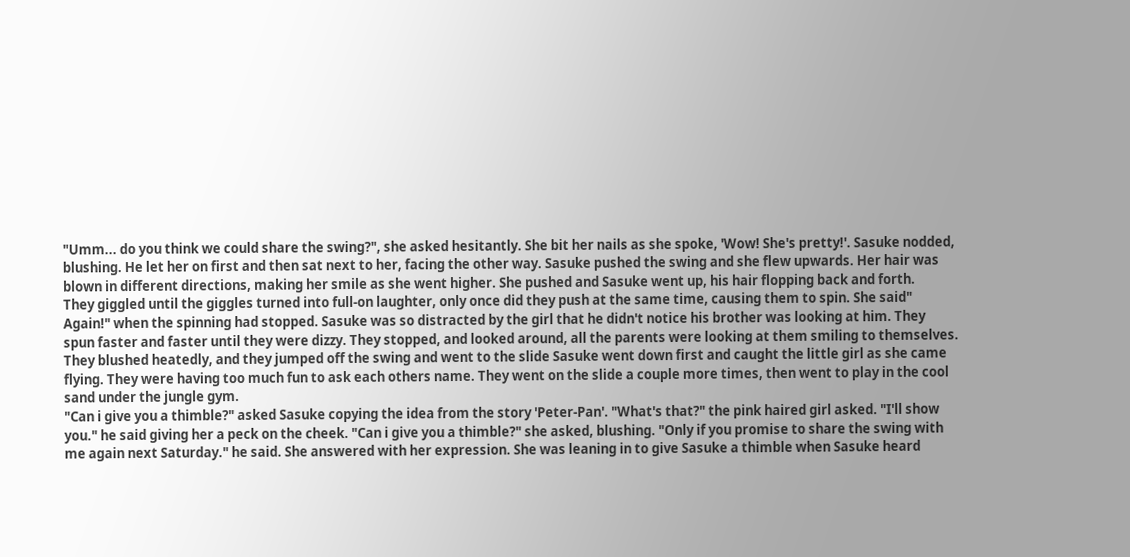"Umm... do you think we could share the swing?", she asked hesitantly. She bit her nails as she spoke, 'Wow! She's pretty!'. Sasuke nodded, blushing. He let her on first and then sat next to her, facing the other way. Sasuke pushed the swing and she flew upwards. Her hair was blown in different directions, making her smile as she went higher. She pushed and Sasuke went up, his hair flopping back and forth.
They giggled until the giggles turned into full-on laughter, only once did they push at the same time, causing them to spin. She said" Again!" when the spinning had stopped. Sasuke was so distracted by the girl that he didn't notice his brother was looking at him. They spun faster and faster until they were dizzy. They stopped, and looked around, all the parents were looking at them smiling to themselves. They blushed heatedly, and they jumped off the swing and went to the slide Sasuke went down first and caught the little girl as she came flying. They were having too much fun to ask each others name. They went on the slide a couple more times, then went to play in the cool sand under the jungle gym.
"Can i give you a thimble?" asked Sasuke copying the idea from the story 'Peter-Pan'. "What's that?" the pink haired girl asked. "I'll show you." he said giving her a peck on the cheek. "Can i give you a thimble?" she asked, blushing. "Only if you promise to share the swing with me again next Saturday." he said. She answered with her expression. She was leaning in to give Sasuke a thimble when Sasuke heard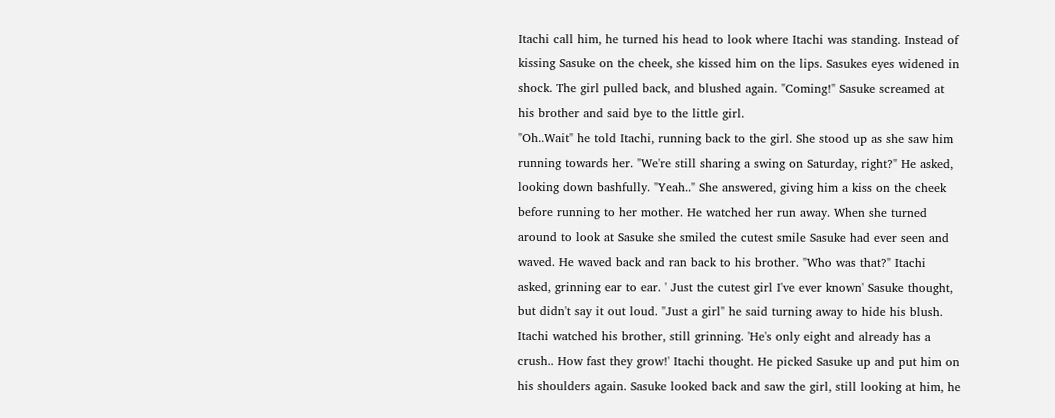Itachi call him, he turned his head to look where Itachi was standing. Instead of kissing Sasuke on the cheek, she kissed him on the lips. Sasukes eyes widened in shock. The girl pulled back, and blushed again. "Coming!" Sasuke screamed at his brother and said bye to the little girl.
"Oh..Wait" he told Itachi, running back to the girl. She stood up as she saw him running towards her. "We're still sharing a swing on Saturday, right?" He asked, looking down bashfully. "Yeah.." She answered, giving him a kiss on the cheek before running to her mother. He watched her run away. When she turned around to look at Sasuke she smiled the cutest smile Sasuke had ever seen and waved. He waved back and ran back to his brother. "Who was that?" Itachi asked, grinning ear to ear. ' Just the cutest girl I've ever known' Sasuke thought, but didn't say it out loud. "Just a girl" he said turning away to hide his blush. Itachi watched his brother, still grinning. 'He's only eight and already has a crush.. How fast they grow!' Itachi thought. He picked Sasuke up and put him on his shoulders again. Sasuke looked back and saw the girl, still looking at him, he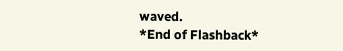waved.
*End of Flashback*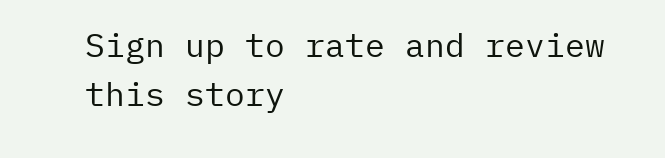Sign up to rate and review this story